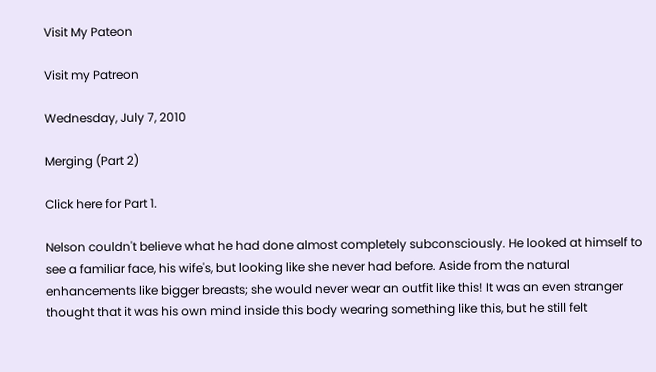Visit My Pateon

Visit my Patreon

Wednesday, July 7, 2010

Merging (Part 2)

Click here for Part 1.

Nelson couldn't believe what he had done almost completely subconsciously. He looked at himself to see a familiar face, his wife's, but looking like she never had before. Aside from the natural enhancements like bigger breasts; she would never wear an outfit like this! It was an even stranger thought that it was his own mind inside this body wearing something like this, but he still felt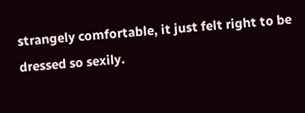strangely comfortable, it just felt right to be dressed so sexily.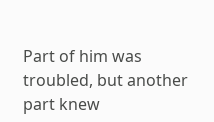Part of him was troubled, but another part knew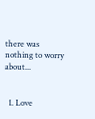there was nothing to worry about...


  1. Love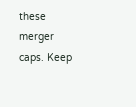these merger caps. Keep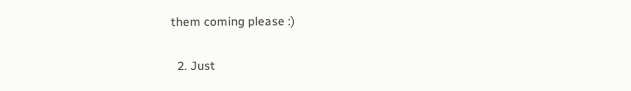them coming please :)

  2. Just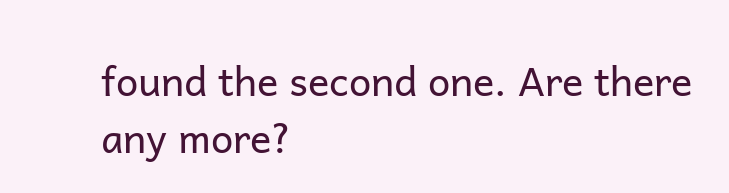found the second one. Are there any more?